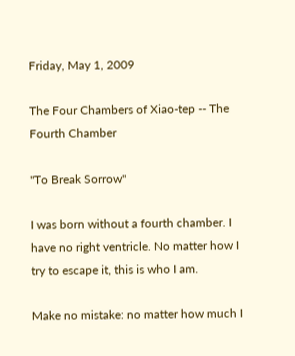Friday, May 1, 2009

The Four Chambers of Xiao-tep -- The Fourth Chamber

"To Break Sorrow"

I was born without a fourth chamber. I have no right ventricle. No matter how I try to escape it, this is who I am.

Make no mistake: no matter how much I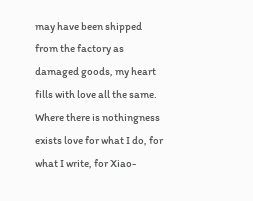may have been shipped from the factory as damaged goods, my heart fills with love all the same. Where there is nothingness exists love for what I do, for what I write, for Xiao-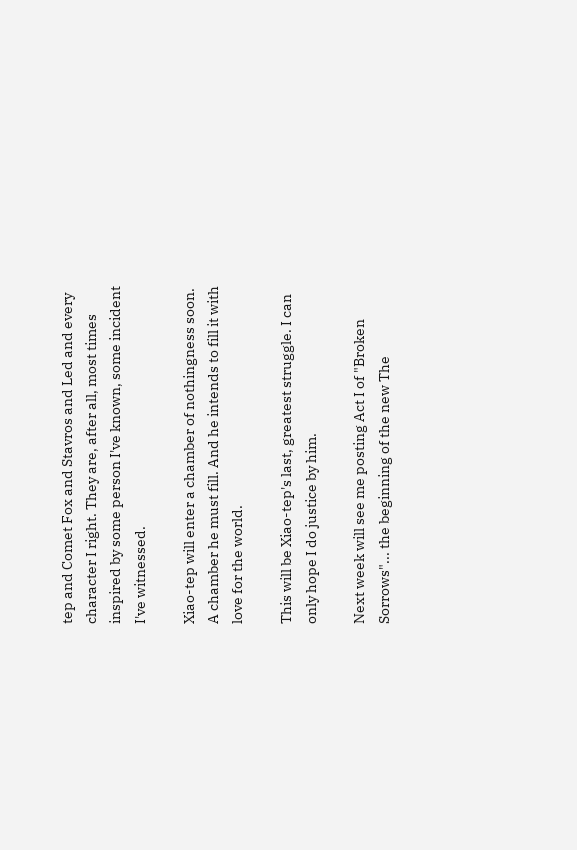tep and Comet Fox and Stavros and Led and every character I right. They are, after all, most times inspired by some person I've known, some incident I've witnessed.

Xiao-tep will enter a chamber of nothingness soon. A chamber he must fill. And he intends to fill it with love for the world.

This will be Xiao-tep's last, greatest struggle. I can only hope I do justice by him.

Next week will see me posting Act I of "Broken Sorrows"... the beginning of the new The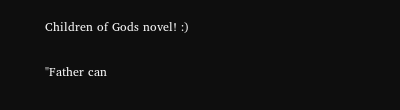Children of Gods novel! :)

"Father can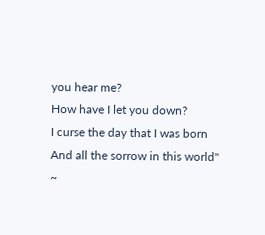you hear me?
How have I let you down?
I curse the day that I was born
And all the sorrow in this world"
~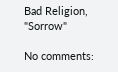Bad Religion, "Sorrow"

No comments: